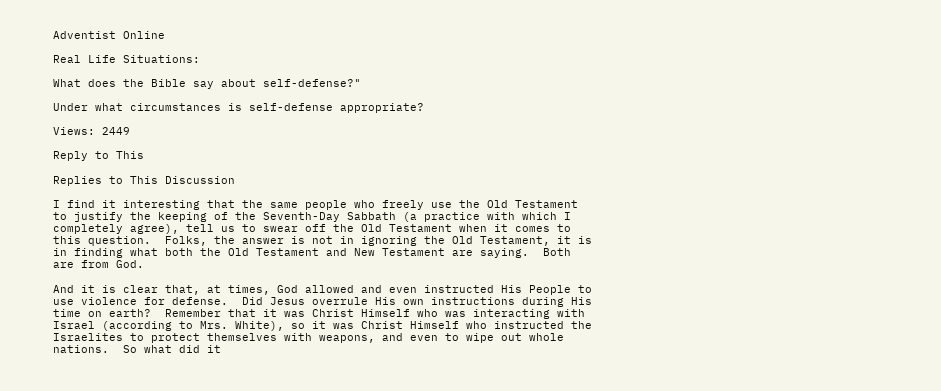Adventist Online

Real Life Situations:

What does the Bible say about self-defense?"

Under what circumstances is self-defense appropriate?

Views: 2449

Reply to This

Replies to This Discussion

I find it interesting that the same people who freely use the Old Testament to justify the keeping of the Seventh-Day Sabbath (a practice with which I completely agree), tell us to swear off the Old Testament when it comes to this question.  Folks, the answer is not in ignoring the Old Testament, it is in finding what both the Old Testament and New Testament are saying.  Both are from God.

And it is clear that, at times, God allowed and even instructed His People to use violence for defense.  Did Jesus overrule His own instructions during His time on earth?  Remember that it was Christ Himself who was interacting with Israel (according to Mrs. White), so it was Christ Himself who instructed the Israelites to protect themselves with weapons, and even to wipe out whole nations.  So what did it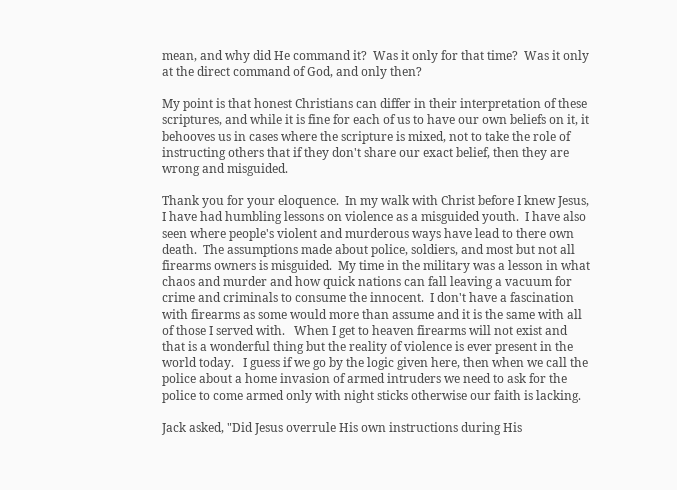mean, and why did He command it?  Was it only for that time?  Was it only at the direct command of God, and only then?

My point is that honest Christians can differ in their interpretation of these scriptures, and while it is fine for each of us to have our own beliefs on it, it behooves us in cases where the scripture is mixed, not to take the role of instructing others that if they don't share our exact belief, then they are wrong and misguided.

Thank you for your eloquence.  In my walk with Christ before I knew Jesus, I have had humbling lessons on violence as a misguided youth.  I have also seen where people's violent and murderous ways have lead to there own death.  The assumptions made about police, soldiers, and most but not all firearms owners is misguided.  My time in the military was a lesson in what chaos and murder and how quick nations can fall leaving a vacuum for crime and criminals to consume the innocent.  I don't have a fascination with firearms as some would more than assume and it is the same with all of those I served with.   When I get to heaven firearms will not exist and that is a wonderful thing but the reality of violence is ever present in the world today.   I guess if we go by the logic given here, then when we call the police about a home invasion of armed intruders we need to ask for the police to come armed only with night sticks otherwise our faith is lacking.

Jack asked, "Did Jesus overrule His own instructions during His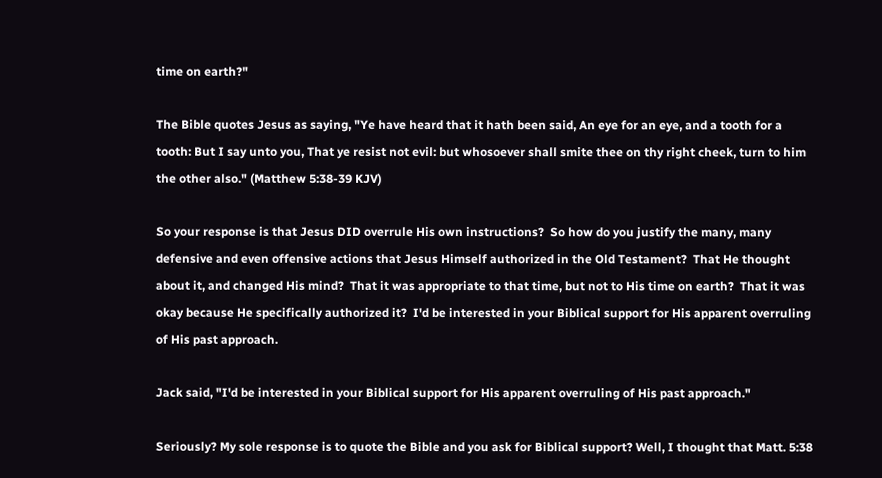time on earth?"

The Bible quotes Jesus as saying, "Ye have heard that it hath been said, An eye for an eye, and a tooth for a tooth: But I say unto you, That ye resist not evil: but whosoever shall smite thee on thy right cheek, turn to him the other also." (Matthew 5:38-39 KJV)

So your response is that Jesus DID overrule His own instructions?  So how do you justify the many, many defensive and even offensive actions that Jesus Himself authorized in the Old Testament?  That He thought about it, and changed His mind?  That it was appropriate to that time, but not to His time on earth?  That it was okay because He specifically authorized it?  I'd be interested in your Biblical support for His apparent overruling of His past approach.

Jack said, "I'd be interested in your Biblical support for His apparent overruling of His past approach."

Seriously? My sole response is to quote the Bible and you ask for Biblical support? Well, I thought that Matt. 5:38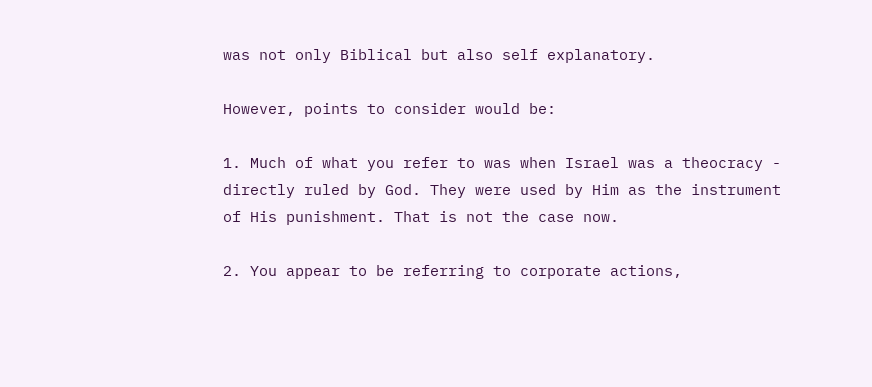was not only Biblical but also self explanatory.

However, points to consider would be:

1. Much of what you refer to was when Israel was a theocracy - directly ruled by God. They were used by Him as the instrument of His punishment. That is not the case now.

2. You appear to be referring to corporate actions,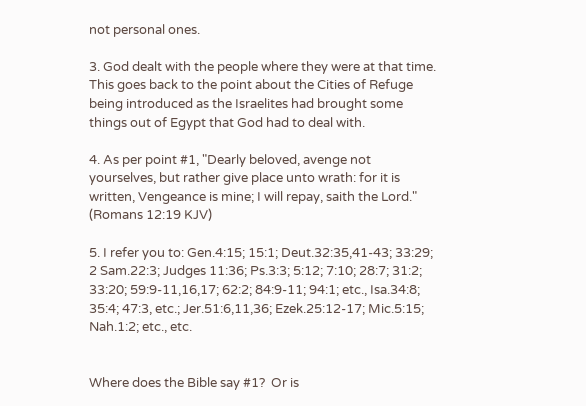not personal ones.

3. God dealt with the people where they were at that time. This goes back to the point about the Cities of Refuge being introduced as the Israelites had brought some things out of Egypt that God had to deal with.

4. As per point #1, "Dearly beloved, avenge not yourselves, but rather give place unto wrath: for it is written, Vengeance is mine; I will repay, saith the Lord." (Romans 12:19 KJV)

5. I refer you to: Gen.4:15; 15:1; Deut.32:35,41-43; 33:29; 2 Sam.22:3; Judges 11:36; Ps.3:3; 5:12; 7:10; 28:7; 31:2; 33:20; 59:9-11,16,17; 62:2; 84:9-11; 94:1; etc., Isa.34:8; 35:4; 47:3, etc.; Jer.51:6,11,36; Ezek.25:12-17; Mic.5:15; Nah.1:2; etc., etc.


Where does the Bible say #1?  Or is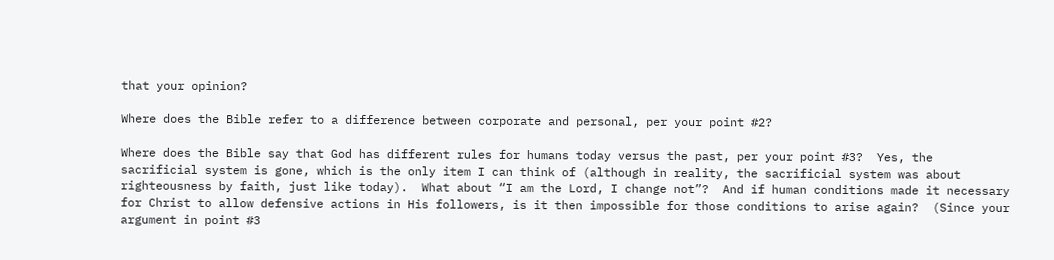that your opinion?

Where does the Bible refer to a difference between corporate and personal, per your point #2?

Where does the Bible say that God has different rules for humans today versus the past, per your point #3?  Yes, the sacrificial system is gone, which is the only item I can think of (although in reality, the sacrificial system was about righteousness by faith, just like today).  What about “I am the Lord, I change not”?  And if human conditions made it necessary for Christ to allow defensive actions in His followers, is it then impossible for those conditions to arise again?  (Since your argument in point #3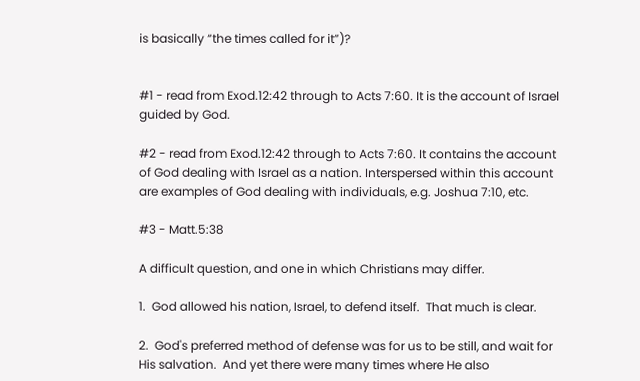is basically “the times called for it”)?


#1 - read from Exod.12:42 through to Acts 7:60. It is the account of Israel guided by God.

#2 - read from Exod.12:42 through to Acts 7:60. It contains the account of God dealing with Israel as a nation. Interspersed within this account are examples of God dealing with individuals, e.g. Joshua 7:10, etc.

#3 - Matt.5:38

A difficult question, and one in which Christians may differ.

1.  God allowed his nation, Israel, to defend itself.  That much is clear.

2.  God's preferred method of defense was for us to be still, and wait for His salvation.  And yet there were many times where He also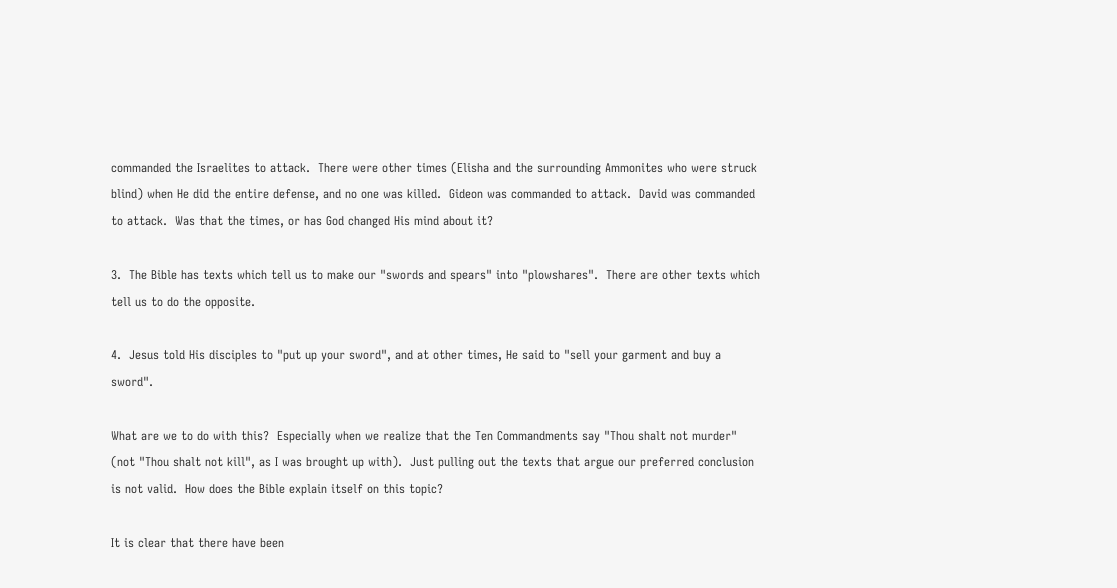commanded the Israelites to attack.  There were other times (Elisha and the surrounding Ammonites who were struck blind) when He did the entire defense, and no one was killed.  Gideon was commanded to attack.  David was commanded to attack.  Was that the times, or has God changed His mind about it?

3.  The Bible has texts which tell us to make our "swords and spears" into "plowshares".  There are other texts which tell us to do the opposite.

4.  Jesus told His disciples to "put up your sword", and at other times, He said to "sell your garment and buy a sword".

What are we to do with this?  Especially when we realize that the Ten Commandments say "Thou shalt not murder" (not "Thou shalt not kill", as I was brought up with).  Just pulling out the texts that argue our preferred conclusion is not valid.  How does the Bible explain itself on this topic?

It is clear that there have been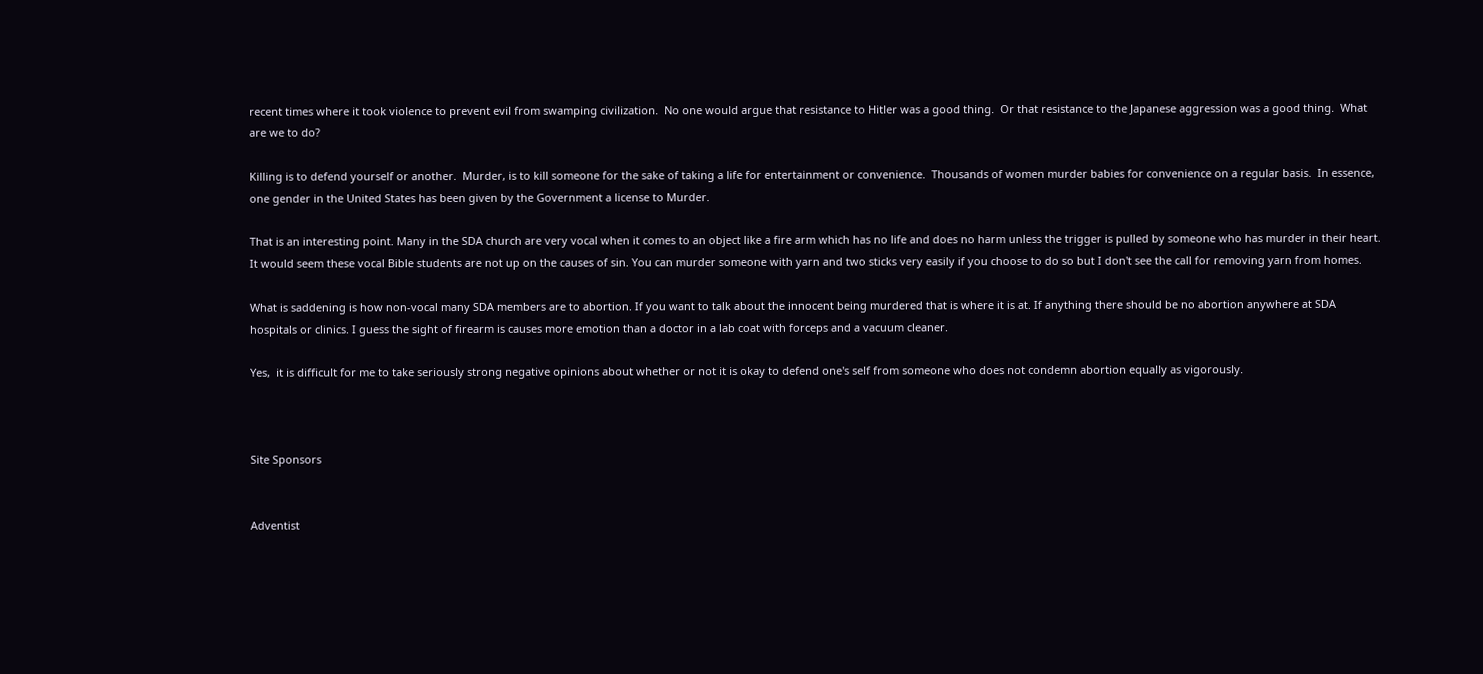recent times where it took violence to prevent evil from swamping civilization.  No one would argue that resistance to Hitler was a good thing.  Or that resistance to the Japanese aggression was a good thing.  What are we to do?

Killing is to defend yourself or another.  Murder, is to kill someone for the sake of taking a life for entertainment or convenience.  Thousands of women murder babies for convenience on a regular basis.  In essence, one gender in the United States has been given by the Government a license to Murder.

That is an interesting point. Many in the SDA church are very vocal when it comes to an object like a fire arm which has no life and does no harm unless the trigger is pulled by someone who has murder in their heart. It would seem these vocal Bible students are not up on the causes of sin. You can murder someone with yarn and two sticks very easily if you choose to do so but I don't see the call for removing yarn from homes.

What is saddening is how non-vocal many SDA members are to abortion. If you want to talk about the innocent being murdered that is where it is at. If anything there should be no abortion anywhere at SDA hospitals or clinics. I guess the sight of firearm is causes more emotion than a doctor in a lab coat with forceps and a vacuum cleaner.

Yes,  it is difficult for me to take seriously strong negative opinions about whether or not it is okay to defend one's self from someone who does not condemn abortion equally as vigorously.



Site Sponsors


Adventist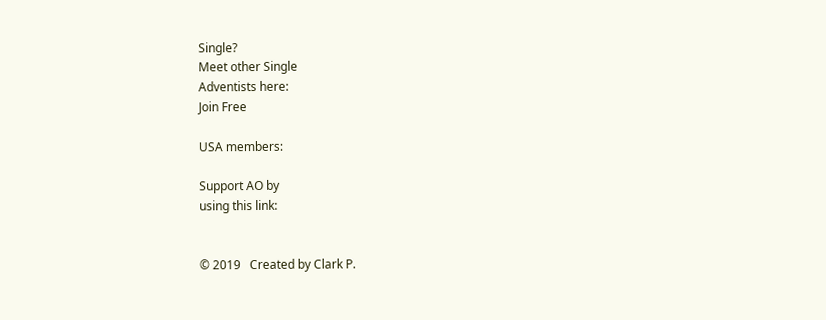Single?
Meet other Single
Adventists here:
Join Free

USA members:

Support AO by
using this link:


© 2019   Created by Clark P.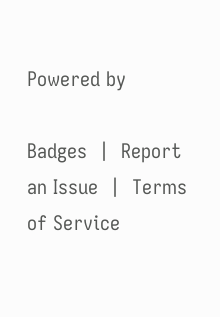Powered by

Badges  |  Report an Issue  |  Terms of Service